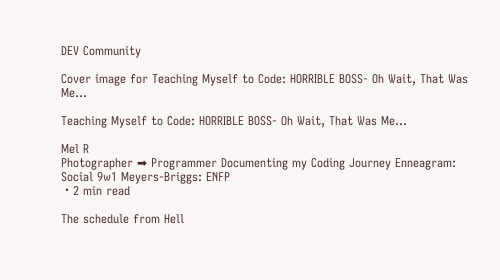DEV Community

Cover image for Teaching Myself to Code: HORRIBLE BOSS- Oh Wait, That Was Me...

Teaching Myself to Code: HORRIBLE BOSS- Oh Wait, That Was Me...

Mel R
Photographer ➡ Programmer Documenting my Coding Journey Enneagram: Social 9w1 Meyers-Briggs: ENFP
・2 min read

The schedule from Hell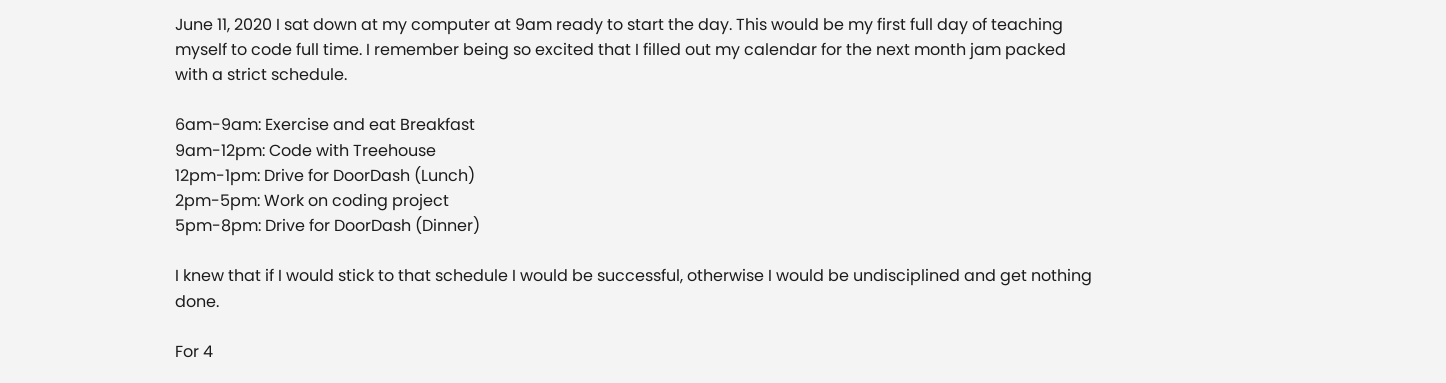June 11, 2020 I sat down at my computer at 9am ready to start the day. This would be my first full day of teaching myself to code full time. I remember being so excited that I filled out my calendar for the next month jam packed with a strict schedule.

6am-9am: Exercise and eat Breakfast
9am-12pm: Code with Treehouse
12pm-1pm: Drive for DoorDash (Lunch)
2pm-5pm: Work on coding project
5pm-8pm: Drive for DoorDash (Dinner)

I knew that if I would stick to that schedule I would be successful, otherwise I would be undisciplined and get nothing done.

For 4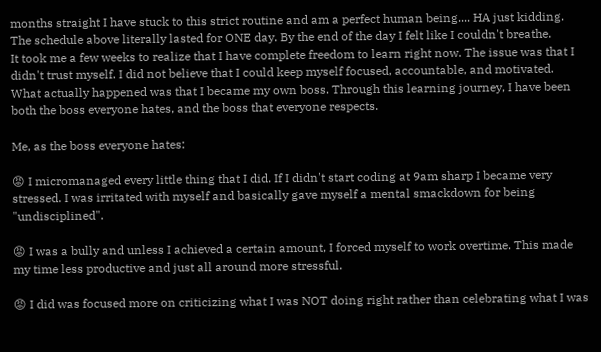months straight I have stuck to this strict routine and am a perfect human being.... HA just kidding. The schedule above literally lasted for ONE day. By the end of the day I felt like I couldn't breathe.
It took me a few weeks to realize that I have complete freedom to learn right now. The issue was that I didn't trust myself. I did not believe that I could keep myself focused, accountable, and motivated. What actually happened was that I became my own boss. Through this learning journey, I have been both the boss everyone hates, and the boss that everyone respects.

Me, as the boss everyone hates:

😡 I micromanaged every little thing that I did. If I didn't start coding at 9am sharp I became very stressed. I was irritated with myself and basically gave myself a mental smackdown for being "undisciplined".

😡 I was a bully and unless I achieved a certain amount, I forced myself to work overtime. This made my time less productive and just all around more stressful.

😡 I did was focused more on criticizing what I was NOT doing right rather than celebrating what I was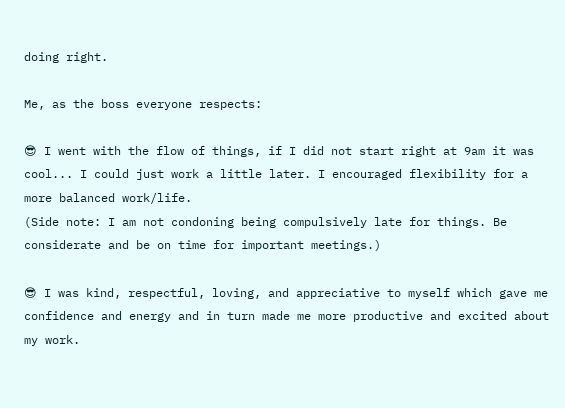doing right.

Me, as the boss everyone respects:

😎 I went with the flow of things, if I did not start right at 9am it was cool... I could just work a little later. I encouraged flexibility for a more balanced work/life.
(Side note: I am not condoning being compulsively late for things. Be considerate and be on time for important meetings.)

😎 I was kind, respectful, loving, and appreciative to myself which gave me confidence and energy and in turn made me more productive and excited about my work.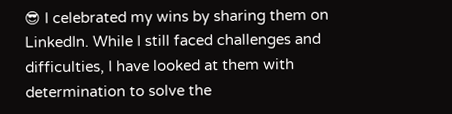😎 I celebrated my wins by sharing them on LinkedIn. While I still faced challenges and difficulties, I have looked at them with determination to solve the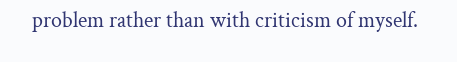problem rather than with criticism of myself.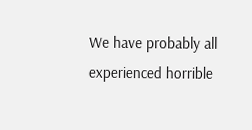We have probably all experienced horrible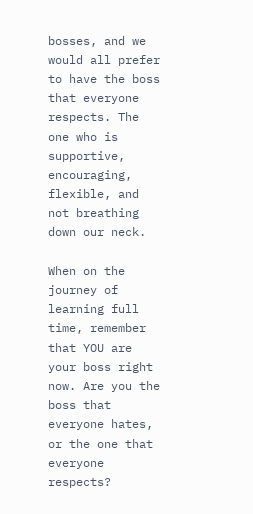bosses, and we would all prefer to have the boss that everyone respects. The one who is supportive, encouraging, flexible, and not breathing down our neck.

When on the journey of learning full time, remember that YOU are your boss right now. Are you the boss that everyone hates, or the one that everyone respects?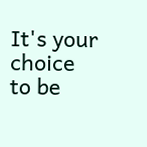It's your choice to be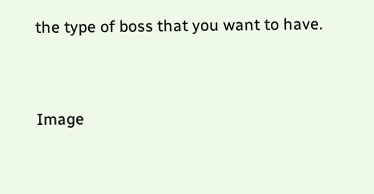the type of boss that you want to have.


Image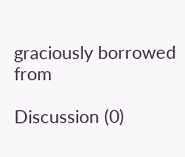graciously borrowed from

Discussion (0)